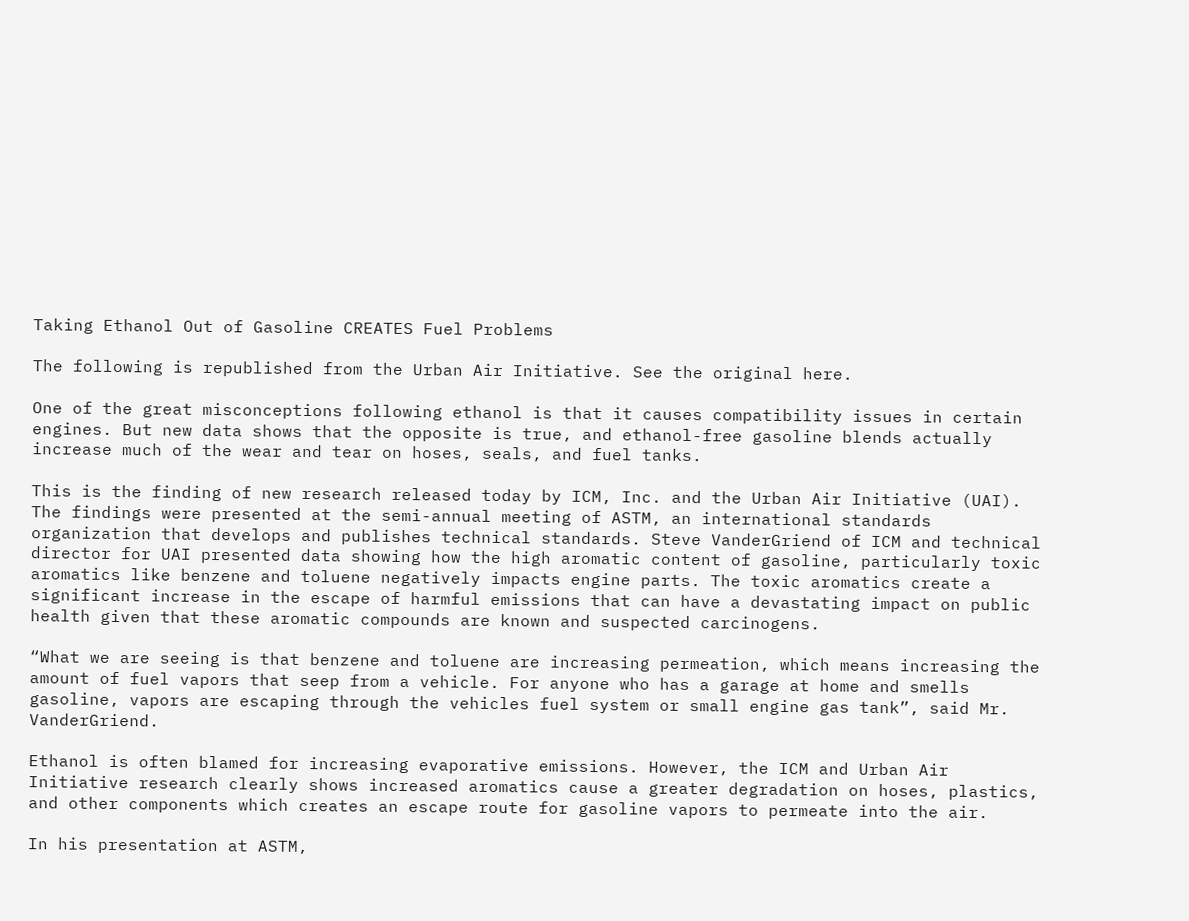Taking Ethanol Out of Gasoline CREATES Fuel Problems

The following is republished from the Urban Air Initiative. See the original here.

One of the great misconceptions following ethanol is that it causes compatibility issues in certain engines. But new data shows that the opposite is true, and ethanol-free gasoline blends actually increase much of the wear and tear on hoses, seals, and fuel tanks.

This is the finding of new research released today by ICM, Inc. and the Urban Air Initiative (UAI). The findings were presented at the semi-annual meeting of ASTM, an international standards organization that develops and publishes technical standards. Steve VanderGriend of ICM and technical director for UAI presented data showing how the high aromatic content of gasoline, particularly toxic aromatics like benzene and toluene negatively impacts engine parts. The toxic aromatics create a significant increase in the escape of harmful emissions that can have a devastating impact on public health given that these aromatic compounds are known and suspected carcinogens.

“What we are seeing is that benzene and toluene are increasing permeation, which means increasing the amount of fuel vapors that seep from a vehicle. For anyone who has a garage at home and smells gasoline, vapors are escaping through the vehicles fuel system or small engine gas tank”, said Mr. VanderGriend.

Ethanol is often blamed for increasing evaporative emissions. However, the ICM and Urban Air Initiative research clearly shows increased aromatics cause a greater degradation on hoses, plastics, and other components which creates an escape route for gasoline vapors to permeate into the air.

In his presentation at ASTM,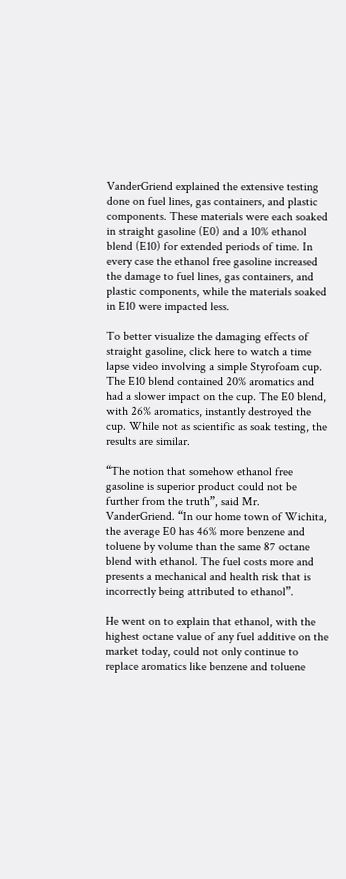VanderGriend explained the extensive testing done on fuel lines, gas containers, and plastic components. These materials were each soaked in straight gasoline (E0) and a 10% ethanol blend (E10) for extended periods of time. In every case the ethanol free gasoline increased the damage to fuel lines, gas containers, and plastic components, while the materials soaked in E10 were impacted less.

To better visualize the damaging effects of straight gasoline, click here to watch a time lapse video involving a simple Styrofoam cup. The E10 blend contained 20% aromatics and had a slower impact on the cup. The E0 blend, with 26% aromatics, instantly destroyed the cup. While not as scientific as soak testing, the results are similar.

“The notion that somehow ethanol free gasoline is superior product could not be further from the truth”, said Mr. VanderGriend. “In our home town of Wichita, the average E0 has 46% more benzene and toluene by volume than the same 87 octane blend with ethanol. The fuel costs more and presents a mechanical and health risk that is incorrectly being attributed to ethanol”.

He went on to explain that ethanol, with the highest octane value of any fuel additive on the market today, could not only continue to replace aromatics like benzene and toluene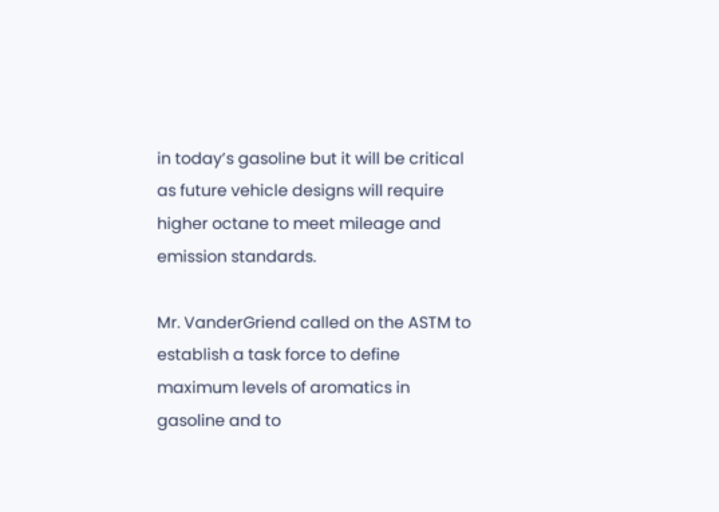in today’s gasoline but it will be critical as future vehicle designs will require higher octane to meet mileage and emission standards.

Mr. VanderGriend called on the ASTM to establish a task force to define maximum levels of aromatics in gasoline and to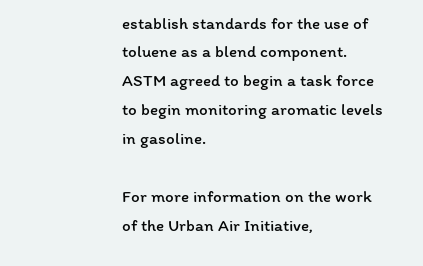establish standards for the use of toluene as a blend component. ASTM agreed to begin a task force to begin monitoring aromatic levels in gasoline.

For more information on the work of the Urban Air Initiative,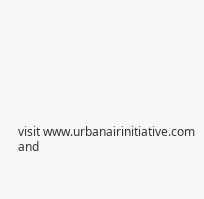visit www.urbanairinitiative.com and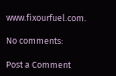www.fixourfuel.com.

No comments:

Post a Comment